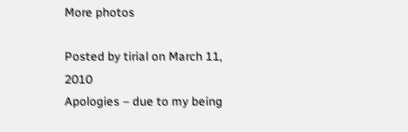More photos

Posted by tirial on March 11, 2010
Apologies – due to my being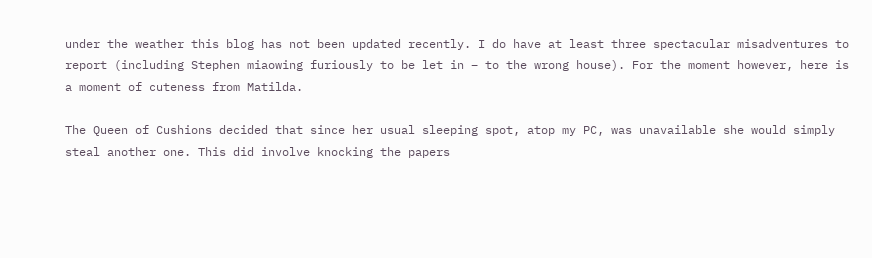under the weather this blog has not been updated recently. I do have at least three spectacular misadventures to report (including Stephen miaowing furiously to be let in – to the wrong house). For the moment however, here is a moment of cuteness from Matilda.

The Queen of Cushions decided that since her usual sleeping spot, atop my PC, was unavailable she would simply steal another one. This did involve knocking the papers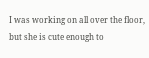I was working on all over the floor, but she is cute enough to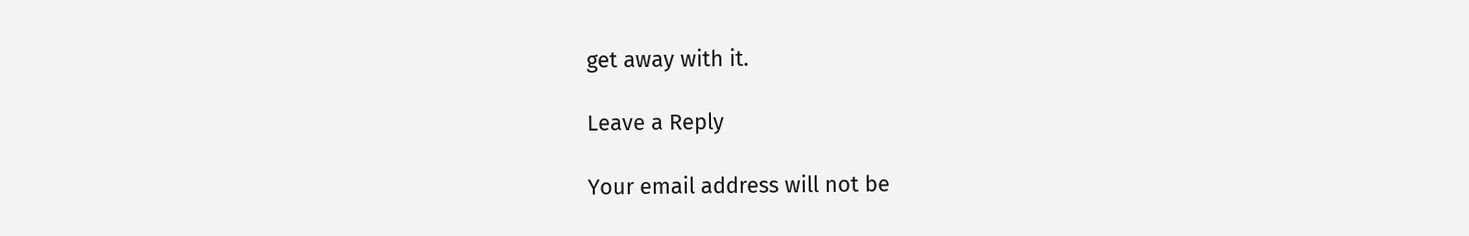get away with it.

Leave a Reply

Your email address will not be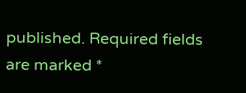published. Required fields are marked *